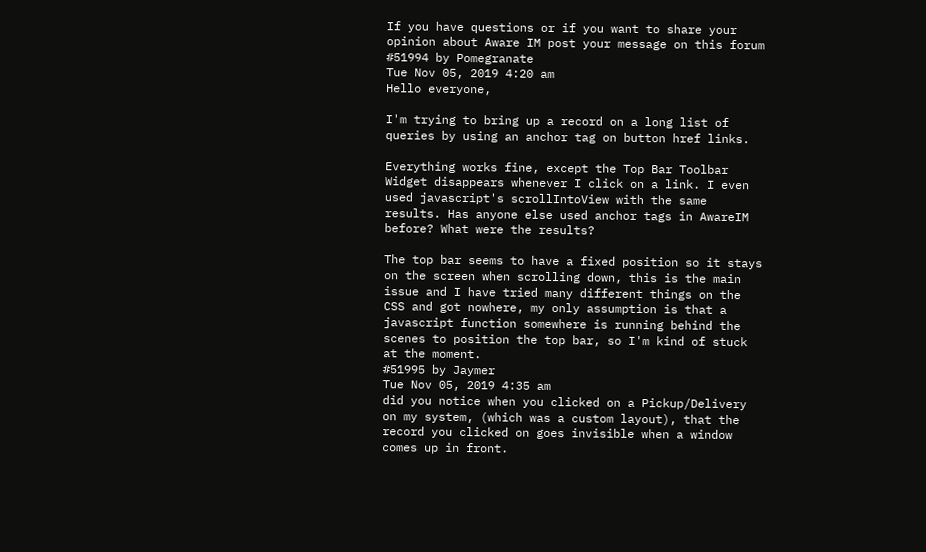If you have questions or if you want to share your opinion about Aware IM post your message on this forum
#51994 by Pomegranate
Tue Nov 05, 2019 4:20 am
Hello everyone,

I'm trying to bring up a record on a long list of queries by using an anchor tag on button href links.

Everything works fine, except the Top Bar Toolbar Widget disappears whenever I click on a link. I even used javascript's scrollIntoView with the same results. Has anyone else used anchor tags in AwareIM before? What were the results?

The top bar seems to have a fixed position so it stays on the screen when scrolling down, this is the main issue and I have tried many different things on the CSS and got nowhere, my only assumption is that a javascript function somewhere is running behind the scenes to position the top bar, so I'm kind of stuck at the moment.
#51995 by Jaymer
Tue Nov 05, 2019 4:35 am
did you notice when you clicked on a Pickup/Delivery on my system, (which was a custom layout), that the record you clicked on goes invisible when a window comes up in front.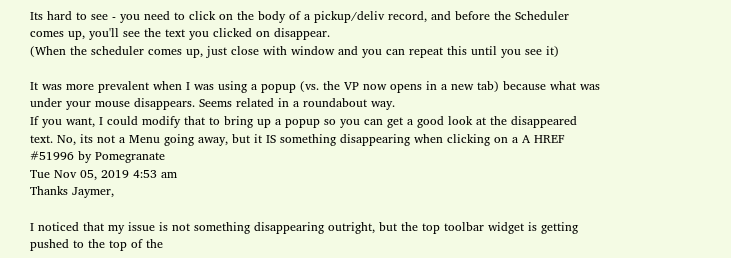Its hard to see - you need to click on the body of a pickup/deliv record, and before the Scheduler comes up, you'll see the text you clicked on disappear.
(When the scheduler comes up, just close with window and you can repeat this until you see it)

It was more prevalent when I was using a popup (vs. the VP now opens in a new tab) because what was under your mouse disappears. Seems related in a roundabout way.
If you want, I could modify that to bring up a popup so you can get a good look at the disappeared text. No, its not a Menu going away, but it IS something disappearing when clicking on a A HREF
#51996 by Pomegranate
Tue Nov 05, 2019 4:53 am
Thanks Jaymer,

I noticed that my issue is not something disappearing outright, but the top toolbar widget is getting pushed to the top of the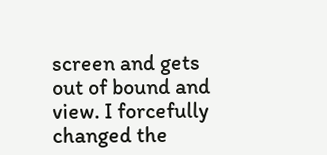screen and gets out of bound and view. I forcefully changed the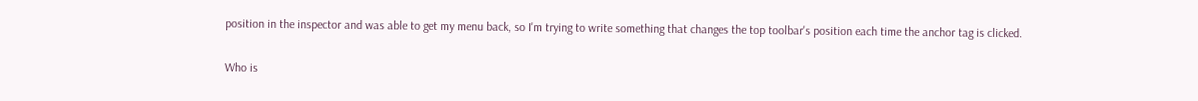position in the inspector and was able to get my menu back, so I'm trying to write something that changes the top toolbar's position each time the anchor tag is clicked.

Who is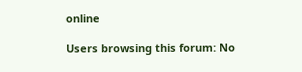online

Users browsing this forum: No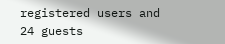registered users and 24 guests